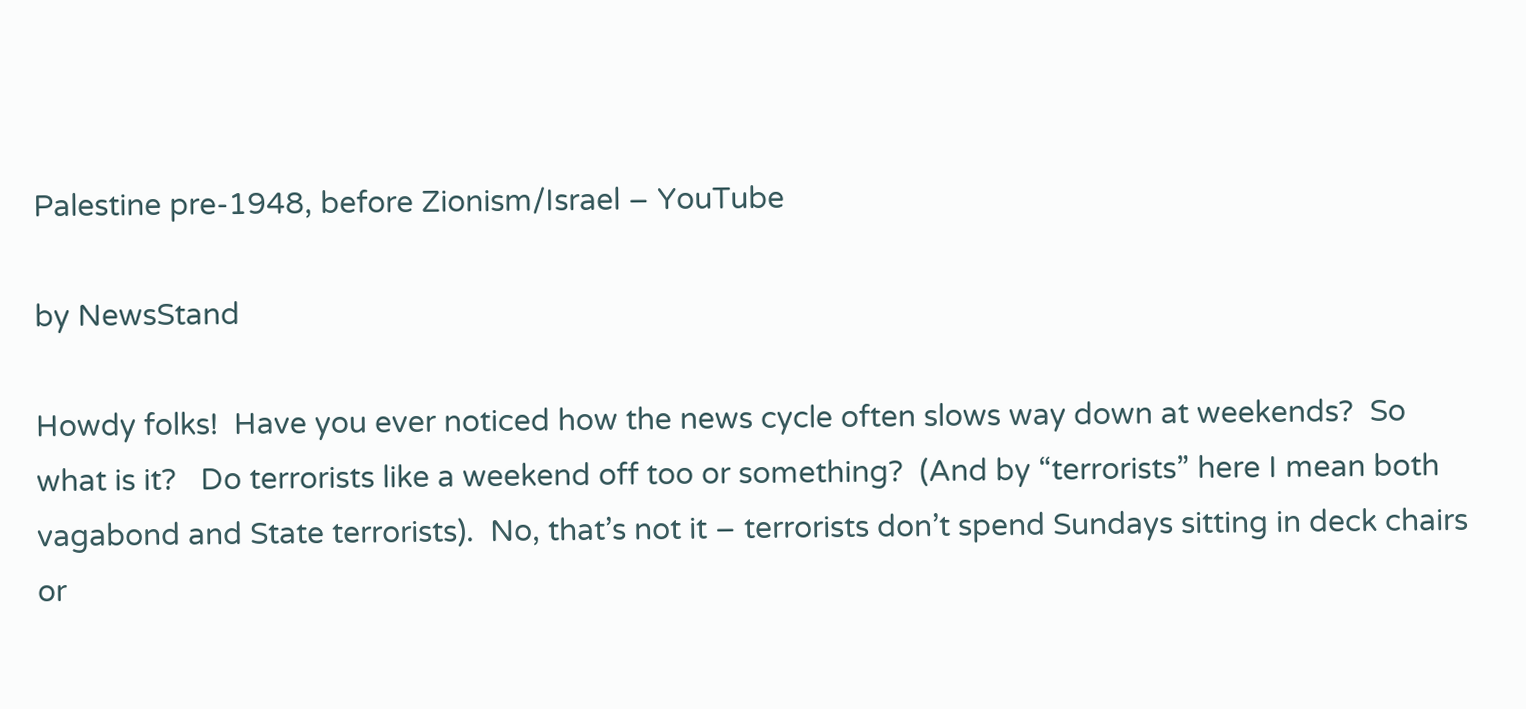Palestine pre-1948, before Zionism/Israel – YouTube

by NewsStand

Howdy folks!  Have you ever noticed how the news cycle often slows way down at weekends?  So what is it?   Do terrorists like a weekend off too or something?  (And by “terrorists” here I mean both vagabond and State terrorists).  No, that’s not it – terrorists don’t spend Sundays sitting in deck chairs or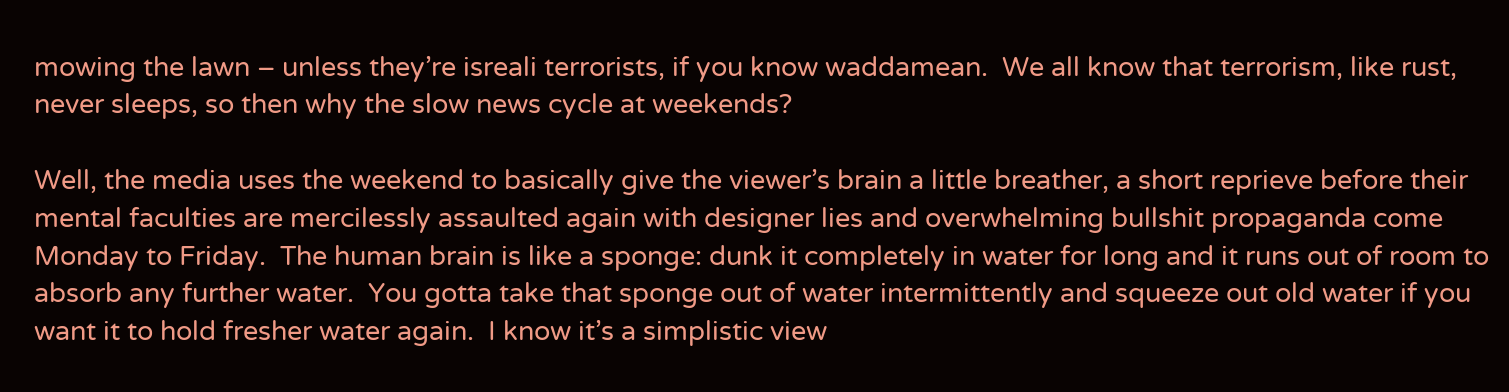mowing the lawn – unless they’re isreali terrorists, if you know waddamean.  We all know that terrorism, like rust, never sleeps, so then why the slow news cycle at weekends?

Well, the media uses the weekend to basically give the viewer’s brain a little breather, a short reprieve before their mental faculties are mercilessly assaulted again with designer lies and overwhelming bullshit propaganda come Monday to Friday.  The human brain is like a sponge: dunk it completely in water for long and it runs out of room to absorb any further water.  You gotta take that sponge out of water intermittently and squeeze out old water if you want it to hold fresher water again.  I know it’s a simplistic view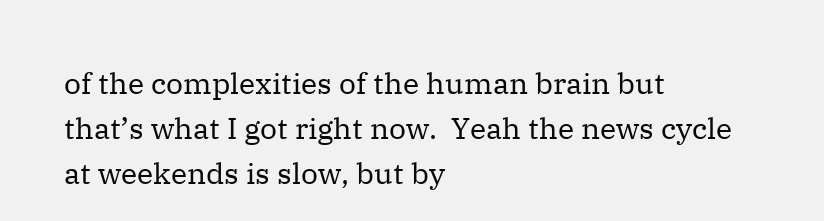of the complexities of the human brain but that’s what I got right now.  Yeah the news cycle at weekends is slow, but by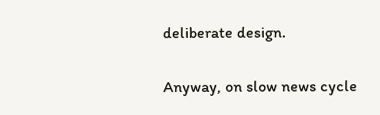deliberate design.

Anyway, on slow news cycle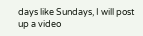days like Sundays, I will post up a video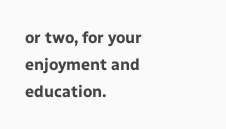or two, for your enjoyment and education.